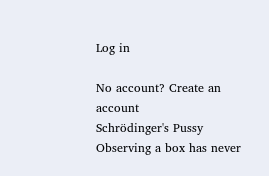Log in

No account? Create an account
Schrödinger's Pussy
Observing a box has never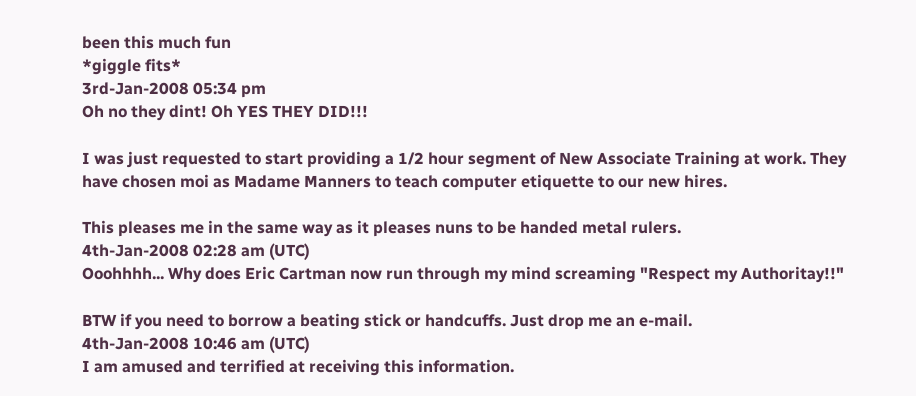been this much fun
*giggle fits*
3rd-Jan-2008 05:34 pm
Oh no they dint! Oh YES THEY DID!!!

I was just requested to start providing a 1/2 hour segment of New Associate Training at work. They have chosen moi as Madame Manners to teach computer etiquette to our new hires.

This pleases me in the same way as it pleases nuns to be handed metal rulers.
4th-Jan-2008 02:28 am (UTC)
Ooohhhh... Why does Eric Cartman now run through my mind screaming "Respect my Authoritay!!"

BTW if you need to borrow a beating stick or handcuffs. Just drop me an e-mail.
4th-Jan-2008 10:46 am (UTC)
I am amused and terrified at receiving this information.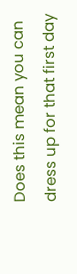Does this mean you can dress up for that first day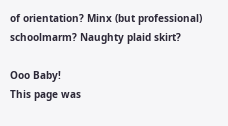of orientation? Minx (but professional) schoolmarm? Naughty plaid skirt?

Ooo Baby!
This page was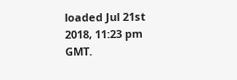loaded Jul 21st 2018, 11:23 pm GMT.